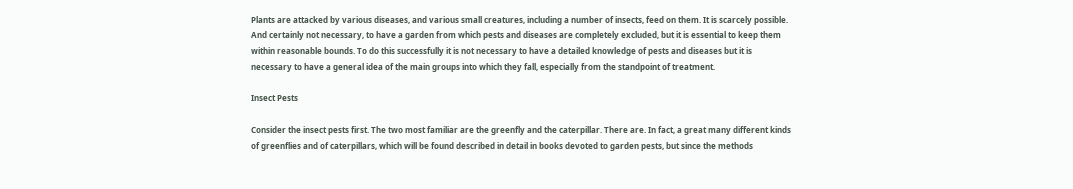Plants are attacked by various diseases, and various small creatures, including a number of insects, feed on them. It is scarcely possible. And certainly not necessary, to have a garden from which pests and diseases are completely excluded, but it is essential to keep them within reasonable bounds. To do this successfully it is not necessary to have a detailed knowledge of pests and diseases but it is necessary to have a general idea of the main groups into which they fall, especially from the standpoint of treatment.

Insect Pests

Consider the insect pests first. The two most familiar are the greenfly and the caterpillar. There are. In fact, a great many different kinds of greenflies and of caterpillars, which will be found described in detail in books devoted to garden pests, but since the methods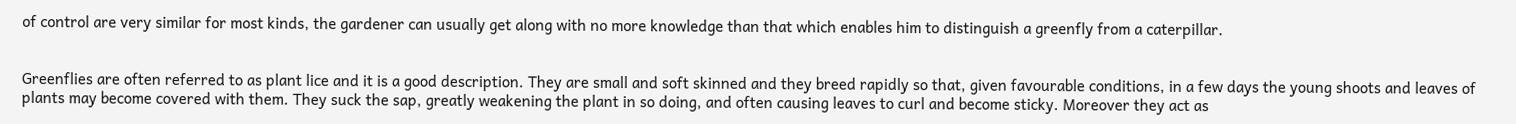of control are very similar for most kinds, the gardener can usually get along with no more knowledge than that which enables him to distinguish a greenfly from a caterpillar.


Greenflies are often referred to as plant lice and it is a good description. They are small and soft skinned and they breed rapidly so that, given favourable conditions, in a few days the young shoots and leaves of plants may become covered with them. They suck the sap, greatly weakening the plant in so doing, and often causing leaves to curl and become sticky. Moreover they act as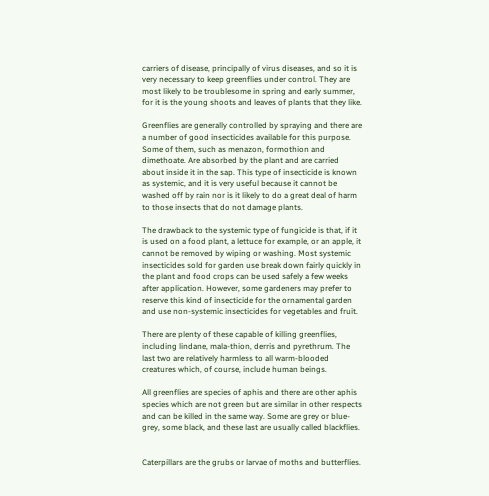carriers of disease, principally of virus diseases, and so it is very necessary to keep greenflies under control. They are most likely to be troublesome in spring and early summer, for it is the young shoots and leaves of plants that they like.

Greenflies are generally controlled by spraying and there are a number of good insecticides available for this purpose. Some of them, such as menazon, formothion and dimethoate. Are absorbed by the plant and are carried about inside it in the sap. This type of insecticide is known as systemic, and it is very useful because it cannot be washed off by rain nor is it likely to do a great deal of harm to those insects that do not damage plants.

The drawback to the systemic type of fungicide is that, if it is used on a food plant, a lettuce for example, or an apple, it cannot be removed by wiping or washing. Most systemic insecticides sold for garden use break down fairly quickly in the plant and food crops can be used safely a few weeks after application. However, some gardeners may prefer to reserve this kind of insecticide for the ornamental garden and use non-systemic insecticides for vegetables and fruit.

There are plenty of these capable of killing greenflies, including lindane, mala-thion, derris and pyrethrum. The last two are relatively harmless to all warm-blooded creatures which, of course, include human beings.

All greenflies are species of aphis and there are other aphis species which are not green but are similar in other respects and can be killed in the same way. Some are grey or blue-grey, some black, and these last are usually called blackflies.


Caterpillars are the grubs or larvae of moths and butterflies.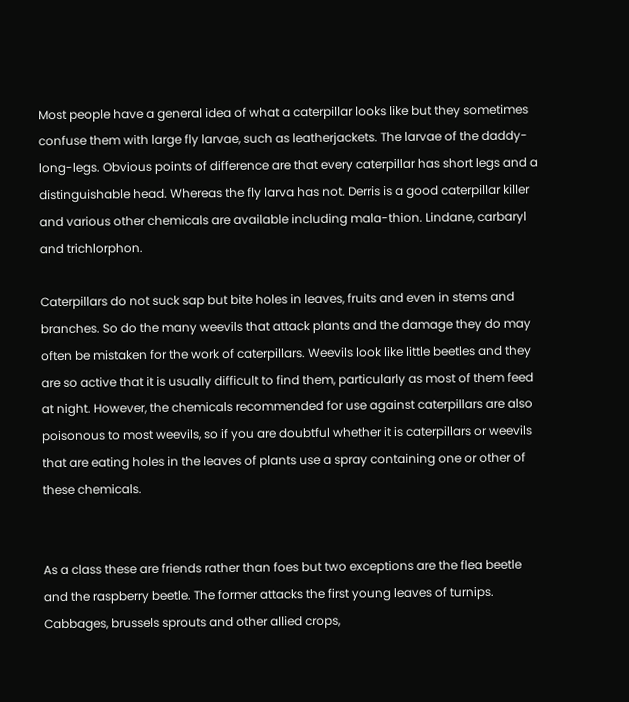Most people have a general idea of what a caterpillar looks like but they sometimes confuse them with large fly larvae, such as leatherjackets. The larvae of the daddy-long-legs. Obvious points of difference are that every caterpillar has short legs and a distinguishable head. Whereas the fly larva has not. Derris is a good caterpillar killer and various other chemicals are available including mala-thion. Lindane, carbaryl and trichlorphon.

Caterpillars do not suck sap but bite holes in leaves, fruits and even in stems and branches. So do the many weevils that attack plants and the damage they do may often be mistaken for the work of caterpillars. Weevils look like little beetles and they are so active that it is usually difficult to find them, particularly as most of them feed at night. However, the chemicals recommended for use against caterpillars are also poisonous to most weevils, so if you are doubtful whether it is caterpillars or weevils that are eating holes in the leaves of plants use a spray containing one or other of these chemicals.


As a class these are friends rather than foes but two exceptions are the flea beetle and the raspberry beetle. The former attacks the first young leaves of turnips. Cabbages, brussels sprouts and other allied crops,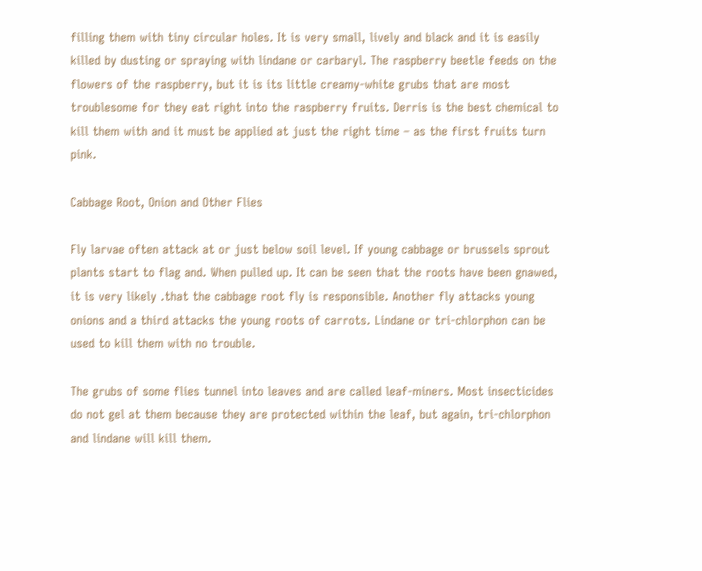filling them with tiny circular holes. It is very small, lively and black and it is easily killed by dusting or spraying with lindane or carbaryl. The raspberry beetle feeds on the flowers of the raspberry, but it is its little creamy-white grubs that are most troublesome for they eat right into the raspberry fruits. Derris is the best chemical to kill them with and it must be applied at just the right time – as the first fruits turn pink.

Cabbage Root, Onion and Other Flies

Fly larvae often attack at or just below soil level. If young cabbage or brussels sprout plants start to flag and. When pulled up. It can be seen that the roots have been gnawed, it is very likely .that the cabbage root fly is responsible. Another fly attacks young onions and a third attacks the young roots of carrots. Lindane or tri-chlorphon can be used to kill them with no trouble.

The grubs of some flies tunnel into leaves and are called leaf-miners. Most insecticides do not gel at them because they are protected within the leaf, but again, tri-chlorphon and lindane will kill them.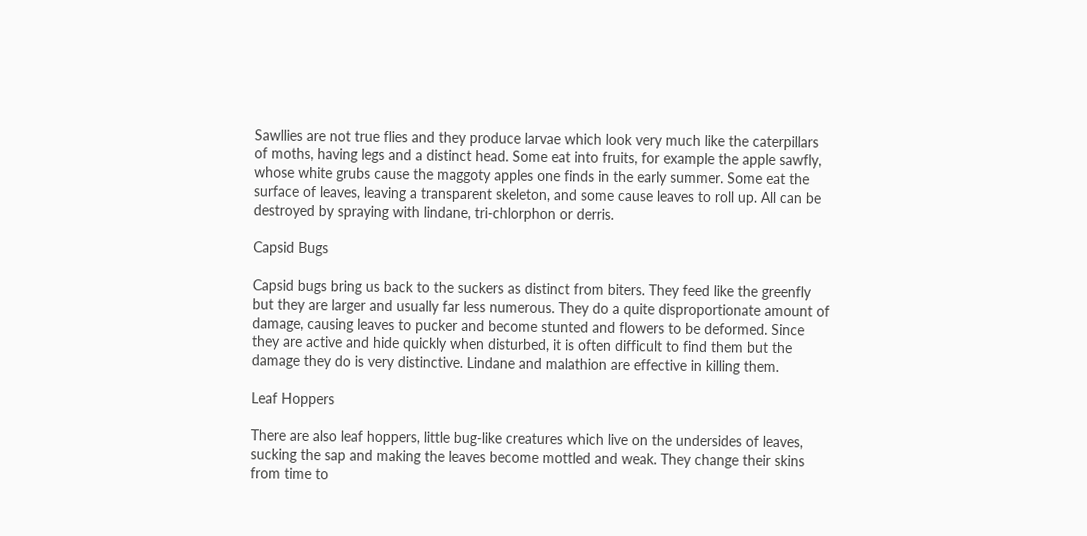Sawllies are not true flies and they produce larvae which look very much like the caterpillars of moths, having legs and a distinct head. Some eat into fruits, for example the apple sawfly, whose white grubs cause the maggoty apples one finds in the early summer. Some eat the surface of leaves, leaving a transparent skeleton, and some cause leaves to roll up. All can be destroyed by spraying with lindane, tri-chlorphon or derris.

Capsid Bugs

Capsid bugs bring us back to the suckers as distinct from biters. They feed like the greenfly but they are larger and usually far less numerous. They do a quite disproportionate amount of damage, causing leaves to pucker and become stunted and flowers to be deformed. Since they are active and hide quickly when disturbed, it is often difficult to find them but the damage they do is very distinctive. Lindane and malathion are effective in killing them.

Leaf Hoppers

There are also leaf hoppers, little bug-like creatures which live on the undersides of leaves, sucking the sap and making the leaves become mottled and weak. They change their skins from time to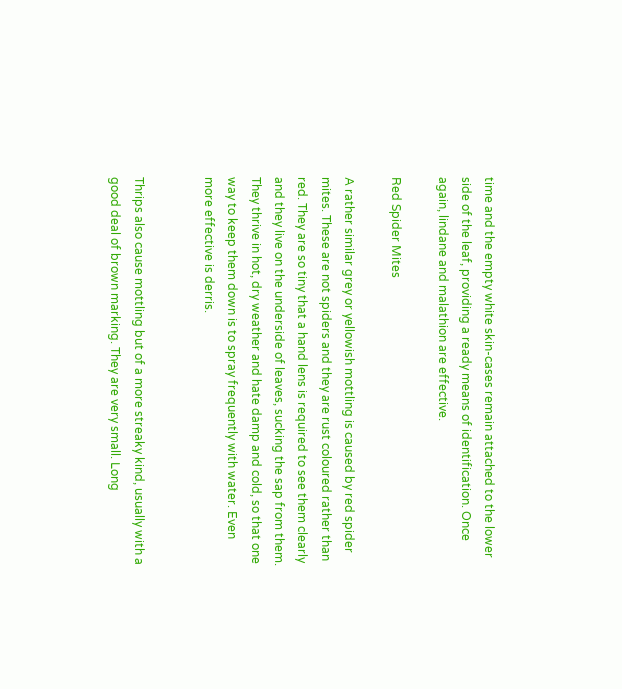time and the empty white skin-cases remain attached to the lower side of the leaf, providing a ready means of identification. Once again, lindane and malathion are effective.

Red Spider Mites

A rather similar grey or yellowish mottling is caused by red spider mites. These are not spiders and they are rust coloured rather than red. They are so tiny that a hand lens is required to see them clearly and they live on the underside of leaves, sucking the sap from them. They thrive in hot, dry weather and hate damp and cold, so that one way to keep them down is to spray frequently with water. Even more effective is derris.


Thrips also cause mottling but of a more streaky kind, usually with a good deal of brown marking. They are very small. Long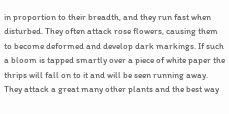in proportion to their breadth, and they run fast when disturbed. They often attack rose flowers, causing them to become deformed and develop dark markings. If such a bloom is tapped smartly over a piece of white paper the thrips will fall on to it and will be seen running away. They attack a great many other plants and the best way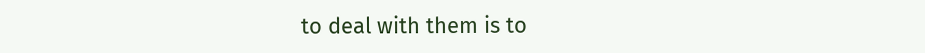to deal with them is to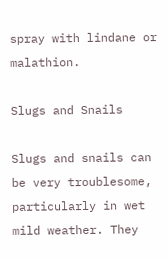spray with lindane or malathion.

Slugs and Snails

Slugs and snails can be very troublesome, particularly in wet mild weather. They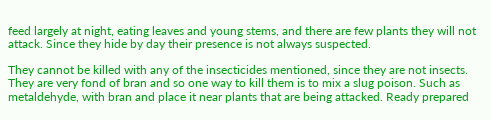feed largely at night, eating leaves and young stems, and there are few plants they will not attack. Since they hide by day their presence is not always suspected.

They cannot be killed with any of the insecticides mentioned, since they are not insects. They are very fond of bran and so one way to kill them is to mix a slug poison. Such as metaldehyde, with bran and place it near plants that are being attacked. Ready prepared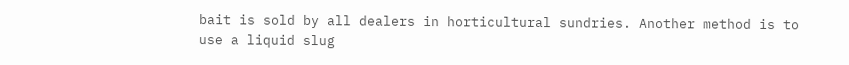bait is sold by all dealers in horticultural sundries. Another method is to use a liquid slug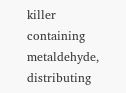killer containing metaldehyde, distributing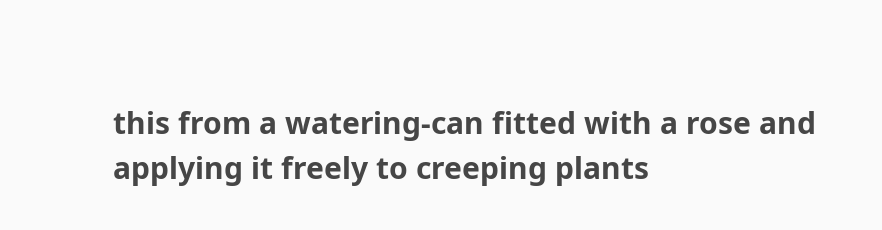this from a watering-can fitted with a rose and applying it freely to creeping plants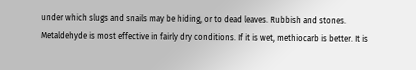under which slugs and snails may be hiding, or to dead leaves. Rubbish and stones. Metaldehyde is most effective in fairly dry conditions. If it is wet, methiocarb is better. It is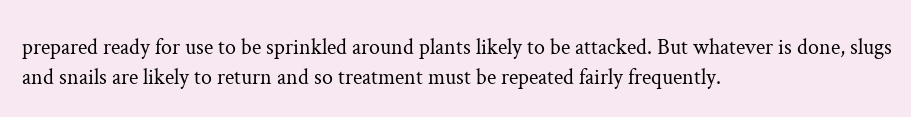prepared ready for use to be sprinkled around plants likely to be attacked. But whatever is done, slugs and snails are likely to return and so treatment must be repeated fairly frequently.